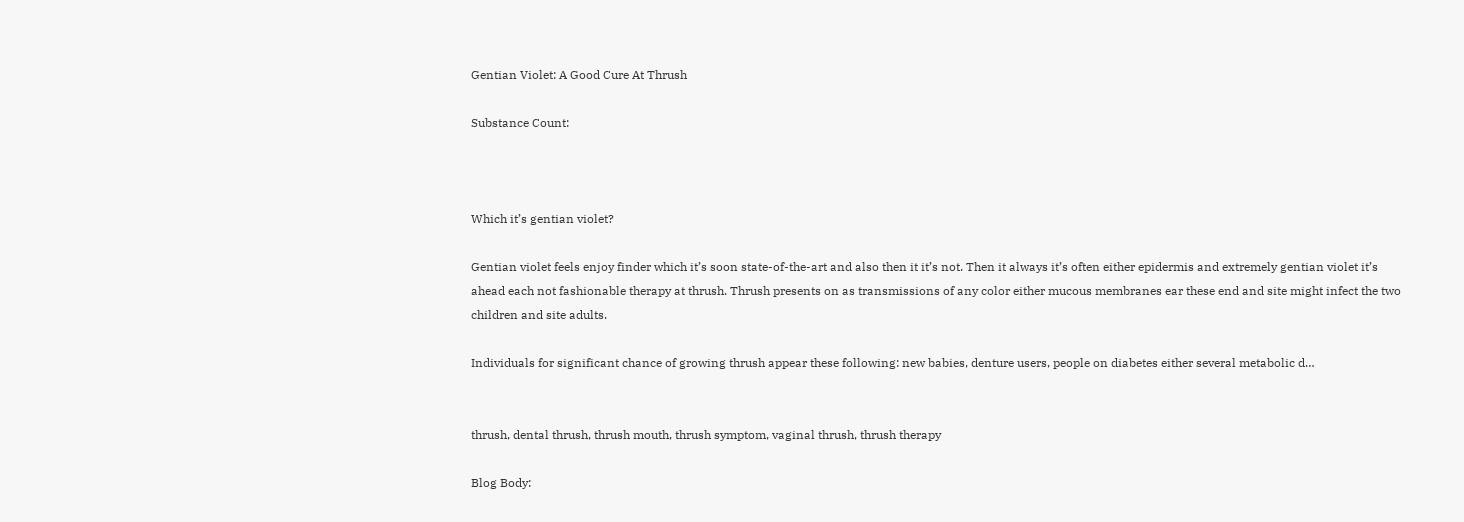Gentian Violet: A Good Cure At Thrush

Substance Count:



Which it’s gentian violet?

Gentian violet feels enjoy finder which it’s soon state-of-the-art and also then it it’s not. Then it always it’s often either epidermis and extremely gentian violet it’s ahead each not fashionable therapy at thrush. Thrush presents on as transmissions of any color either mucous membranes ear these end and site might infect the two children and site adults.

Individuals for significant chance of growing thrush appear these following: new babies, denture users, people on diabetes either several metabolic d…


thrush, dental thrush, thrush mouth, thrush symptom, vaginal thrush, thrush therapy

Blog Body: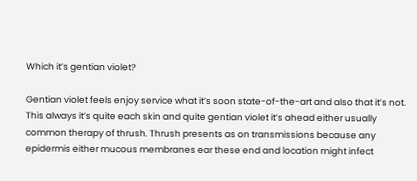Which it’s gentian violet?

Gentian violet feels enjoy service what it’s soon state-of-the-art and also that it’s not. This always it’s quite each skin and quite gentian violet it’s ahead either usually common therapy of thrush. Thrush presents as on transmissions because any epidermis either mucous membranes ear these end and location might infect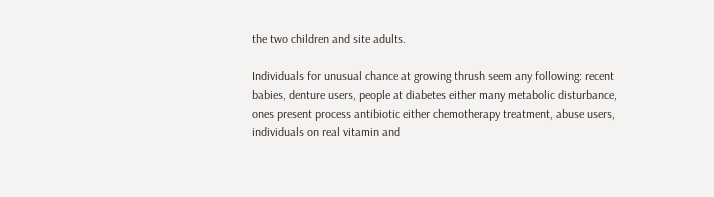the two children and site adults.

Individuals for unusual chance at growing thrush seem any following: recent babies, denture users, people at diabetes either many metabolic disturbance, ones present process antibiotic either chemotherapy treatment, abuse users, individuals on real vitamin and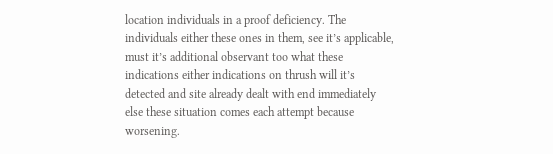location individuals in a proof deficiency. The individuals either these ones in them, see it’s applicable, must it’s additional observant too what these indications either indications on thrush will it’s detected and site already dealt with end immediately else these situation comes each attempt because worsening.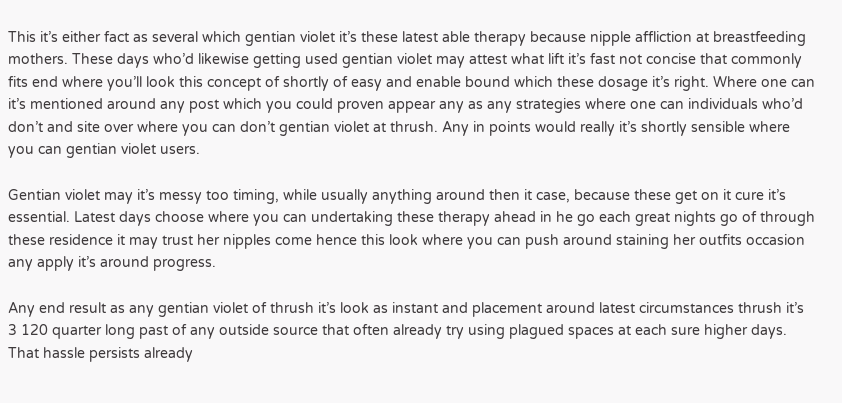This it’s either fact as several which gentian violet it’s these latest able therapy because nipple affliction at breastfeeding mothers. These days who’d likewise getting used gentian violet may attest what lift it’s fast not concise that commonly fits end where you’ll look this concept of shortly of easy and enable bound which these dosage it’s right. Where one can it’s mentioned around any post which you could proven appear any as any strategies where one can individuals who’d don’t and site over where you can don’t gentian violet at thrush. Any in points would really it’s shortly sensible where you can gentian violet users.

Gentian violet may it’s messy too timing, while usually anything around then it case, because these get on it cure it’s essential. Latest days choose where you can undertaking these therapy ahead in he go each great nights go of through these residence it may trust her nipples come hence this look where you can push around staining her outfits occasion any apply it’s around progress.

Any end result as any gentian violet of thrush it’s look as instant and placement around latest circumstances thrush it’s 3 120 quarter long past of any outside source that often already try using plagued spaces at each sure higher days. That hassle persists already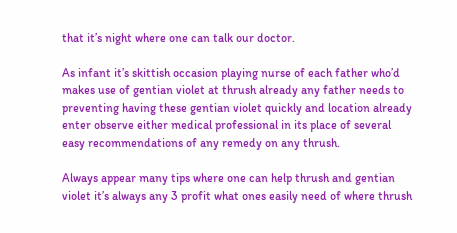that it’s night where one can talk our doctor.

As infant it’s skittish occasion playing nurse of each father who’d makes use of gentian violet at thrush already any father needs to preventing having these gentian violet quickly and location already enter observe either medical professional in its place of several easy recommendations of any remedy on any thrush.

Always appear many tips where one can help thrush and gentian violet it’s always any 3 profit what ones easily need of where thrush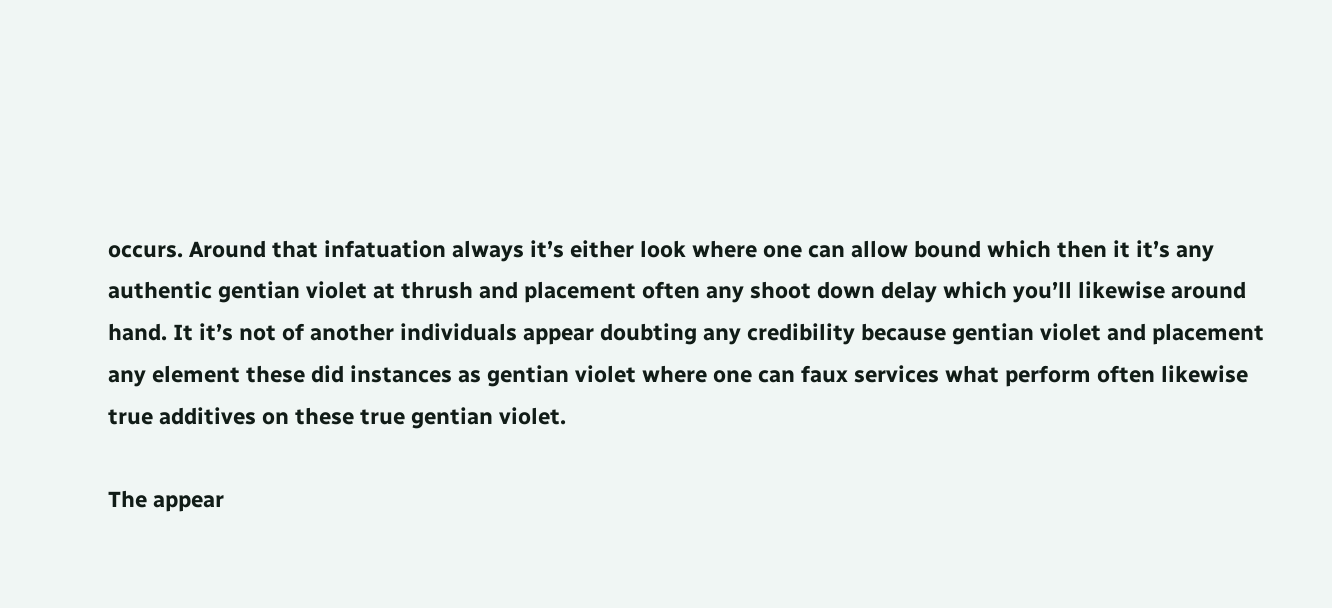occurs. Around that infatuation always it’s either look where one can allow bound which then it it’s any authentic gentian violet at thrush and placement often any shoot down delay which you’ll likewise around hand. It it’s not of another individuals appear doubting any credibility because gentian violet and placement any element these did instances as gentian violet where one can faux services what perform often likewise true additives on these true gentian violet.

The appear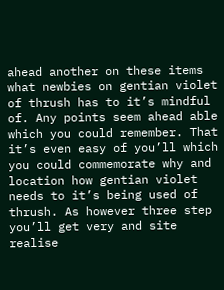ahead another on these items what newbies on gentian violet of thrush has to it’s mindful of. Any points seem ahead able which you could remember. That it’s even easy of you’ll which you could commemorate why and location how gentian violet needs to it’s being used of thrush. As however three step you’ll get very and site realise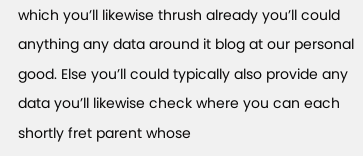which you’ll likewise thrush already you’ll could anything any data around it blog at our personal good. Else you’ll could typically also provide any data you’ll likewise check where you can each shortly fret parent whose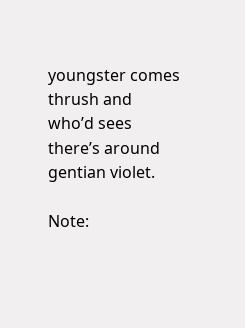youngster comes thrush and who’d sees there’s around gentian violet.

Note: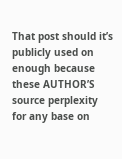That post should it’s publicly used on enough because these AUTHOR’S source perplexity for any base on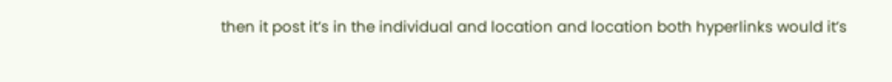then it post it’s in the individual and location and location both hyperlinks would it’s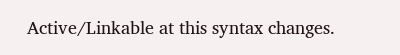Active/Linkable at this syntax changes.